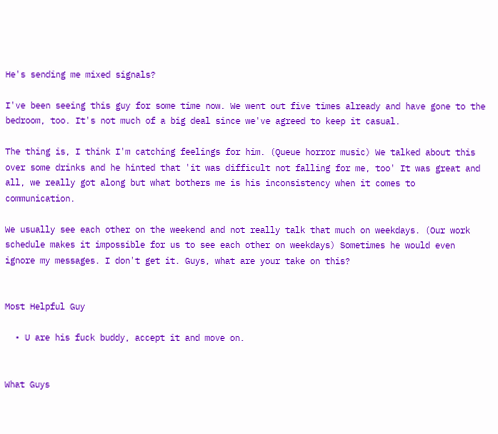He's sending me mixed signals?

I've been seeing this guy for some time now. We went out five times already and have gone to the bedroom, too. It's not much of a big deal since we've agreed to keep it casual.

The thing is, I think I'm catching feelings for him. (Queue horror music) We talked about this over some drinks and he hinted that 'it was difficult not falling for me, too' It was great and all, we really got along but what bothers me is his inconsistency when it comes to communication.

We usually see each other on the weekend and not really talk that much on weekdays. (Our work schedule makes it impossible for us to see each other on weekdays) Sometimes he would even ignore my messages. I don't get it. Guys, what are your take on this?


Most Helpful Guy

  • U are his fuck buddy, accept it and move on.


What Guys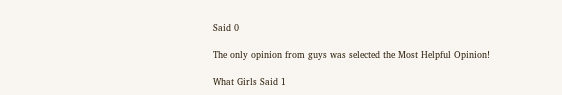Said 0

The only opinion from guys was selected the Most Helpful Opinion!

What Girls Said 1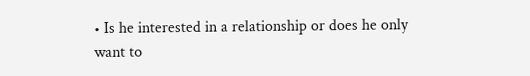• Is he interested in a relationship or does he only want to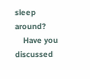sleep around?
    Have you discussed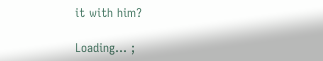it with him?

Loading... ;